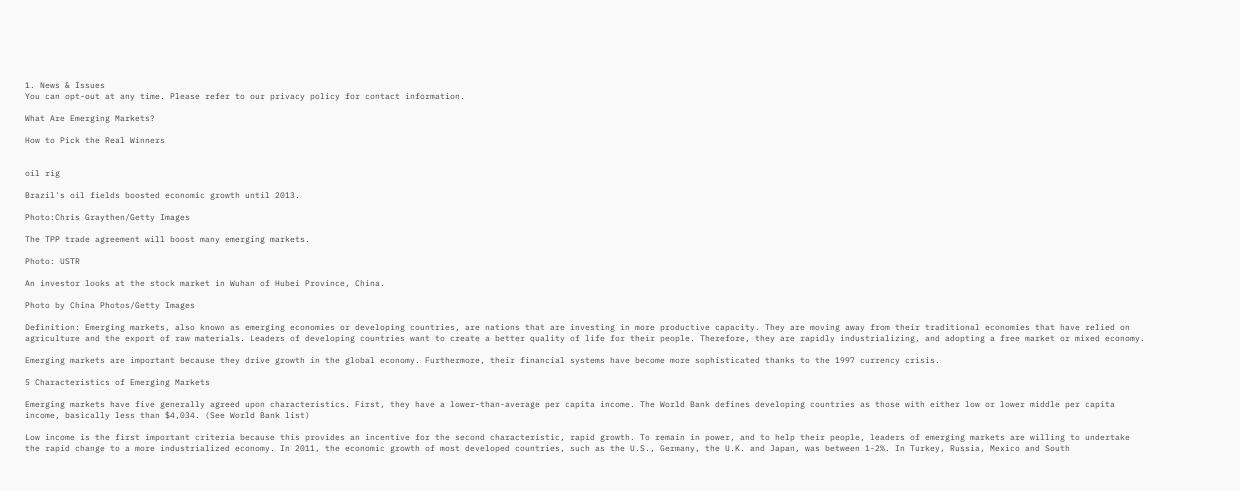1. News & Issues
You can opt-out at any time. Please refer to our privacy policy for contact information.

What Are Emerging Markets?

How to Pick the Real Winners


oil rig

Brazil's oil fields boosted economic growth until 2013.

Photo:Chris Graythen/Getty Images

The TPP trade agreement will boost many emerging markets.

Photo: USTR

An investor looks at the stock market in Wuhan of Hubei Province, China.

Photo by China Photos/Getty Images

Definition: Emerging markets, also known as emerging economies or developing countries, are nations that are investing in more productive capacity. They are moving away from their traditional economies that have relied on agriculture and the export of raw materials. Leaders of developing countries want to create a better quality of life for their people. Therefore, they are rapidly industrializing, and adopting a free market or mixed economy.

Emerging markets are important because they drive growth in the global economy. Furthermore, their financial systems have become more sophisticated thanks to the 1997 currency crisis.

5 Characteristics of Emerging Markets

Emerging markets have five generally agreed upon characteristics. First, they have a lower-than-average per capita income. The World Bank defines developing countries as those with either low or lower middle per capita income, basically less than $4,034. (See World Bank list)

Low income is the first important criteria because this provides an incentive for the second characteristic, rapid growth. To remain in power, and to help their people, leaders of emerging markets are willing to undertake the rapid change to a more industrialized economy. In 2011, the economic growth of most developed countries, such as the U.S., Germany, the U.K. and Japan, was between 1-2%. In Turkey, Russia, Mexico and South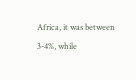Africa, it was between 3-4%, while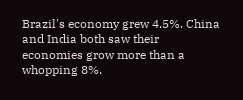Brazil's economy grew 4.5%. China and India both saw their economies grow more than a whopping 8%.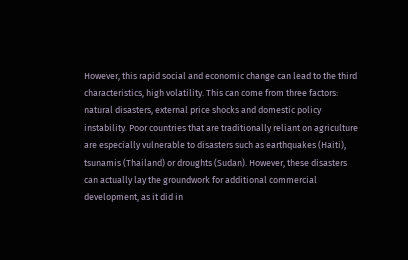However, this rapid social and economic change can lead to the third characteristics, high volatility. This can come from three factors: natural disasters, external price shocks and domestic policy instability. Poor countries that are traditionally reliant on agriculture are especially vulnerable to disasters such as earthquakes (Haiti), tsunamis (Thailand) or droughts (Sudan). However, these disasters can actually lay the groundwork for additional commercial development, as it did in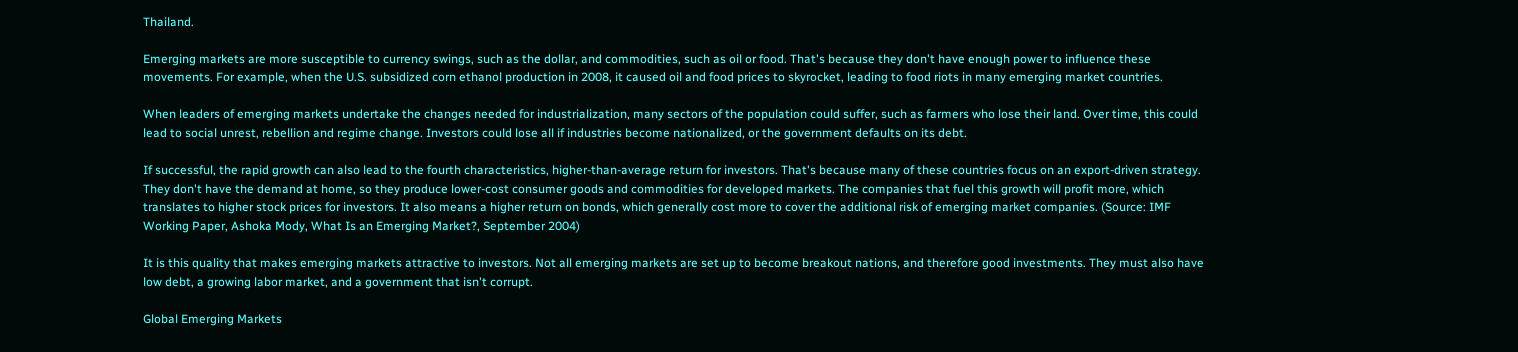Thailand.

Emerging markets are more susceptible to currency swings, such as the dollar, and commodities, such as oil or food. That's because they don't have enough power to influence these movements. For example, when the U.S. subsidized corn ethanol production in 2008, it caused oil and food prices to skyrocket, leading to food riots in many emerging market countries.

When leaders of emerging markets undertake the changes needed for industrialization, many sectors of the population could suffer, such as farmers who lose their land. Over time, this could lead to social unrest, rebellion and regime change. Investors could lose all if industries become nationalized, or the government defaults on its debt.

If successful, the rapid growth can also lead to the fourth characteristics, higher-than-average return for investors. That's because many of these countries focus on an export-driven strategy. They don't have the demand at home, so they produce lower-cost consumer goods and commodities for developed markets. The companies that fuel this growth will profit more, which translates to higher stock prices for investors. It also means a higher return on bonds, which generally cost more to cover the additional risk of emerging market companies. (Source: IMF Working Paper, Ashoka Mody, What Is an Emerging Market?, September 2004)

It is this quality that makes emerging markets attractive to investors. Not all emerging markets are set up to become breakout nations, and therefore good investments. They must also have low debt, a growing labor market, and a government that isn't corrupt.

Global Emerging Markets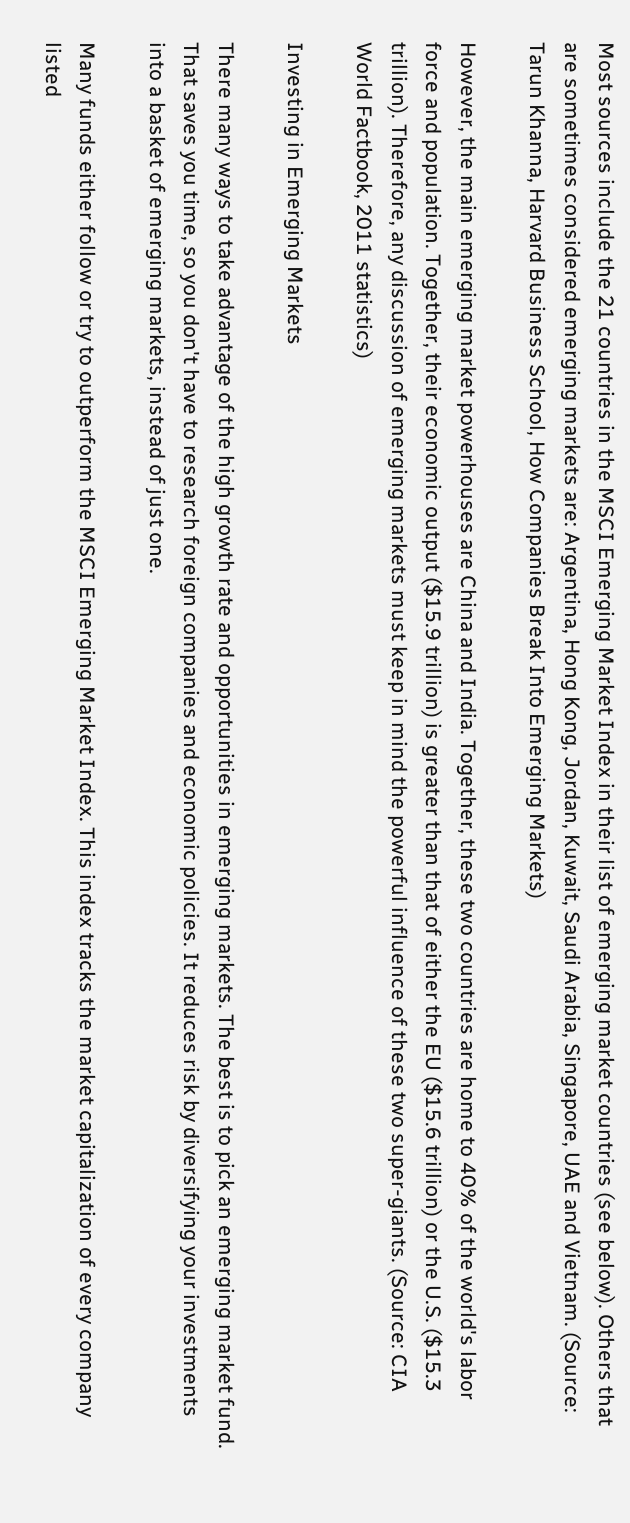Most sources include the 21 countries in the MSCI Emerging Market Index in their list of emerging market countries (see below). Others that are sometimes considered emerging markets are: Argentina, Hong Kong, Jordan, Kuwait, Saudi Arabia, Singapore, UAE and Vietnam. (Source: Tarun Khanna, Harvard Business School, How Companies Break Into Emerging Markets)

However, the main emerging market powerhouses are China and India. Together, these two countries are home to 40% of the world's labor force and population. Together, their economic output ($15.9 trillion) is greater than that of either the EU ($15.6 trillion) or the U.S. ($15.3 trillion). Therefore, any discussion of emerging markets must keep in mind the powerful influence of these two super-giants. (Source: CIA World Factbook, 2011 statistics)

Investing in Emerging Markets

There many ways to take advantage of the high growth rate and opportunities in emerging markets. The best is to pick an emerging market fund. That saves you time, so you don't have to research foreign companies and economic policies. It reduces risk by diversifying your investments into a basket of emerging markets, instead of just one.

Many funds either follow or try to outperform the MSCI Emerging Market Index. This index tracks the market capitalization of every company listed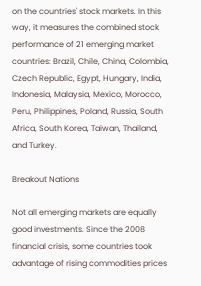on the countries' stock markets. In this way, it measures the combined stock performance of 21 emerging market countries: Brazil, Chile, China, Colombia, Czech Republic, Egypt, Hungary, India, Indonesia, Malaysia, Mexico, Morocco, Peru, Philippines, Poland, Russia, South Africa, South Korea, Taiwan, Thailand, and Turkey.

Breakout Nations

Not all emerging markets are equally good investments. Since the 2008 financial crisis, some countries took advantage of rising commodities prices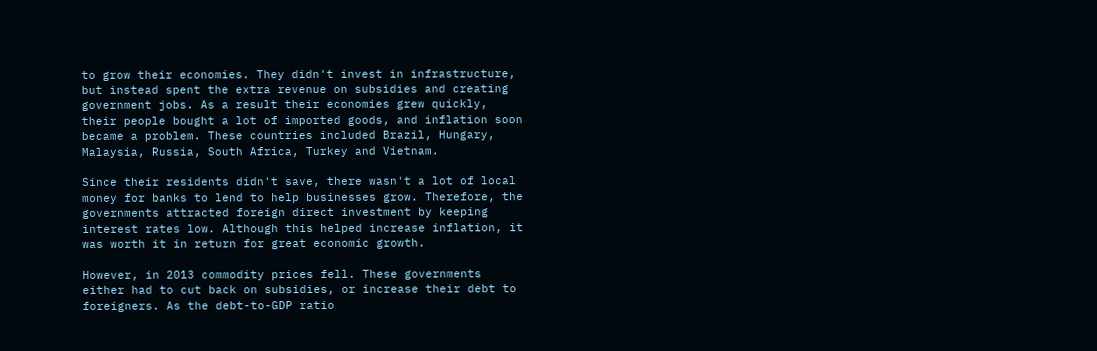to grow their economies. They didn't invest in infrastructure, but instead spent the extra revenue on subsidies and creating government jobs. As a result their economies grew quickly, their people bought a lot of imported goods, and inflation soon became a problem. These countries included Brazil, Hungary, Malaysia, Russia, South Africa, Turkey and Vietnam.

Since their residents didn't save, there wasn't a lot of local money for banks to lend to help businesses grow. Therefore, the governments attracted foreign direct investment by keeping interest rates low. Although this helped increase inflation, it was worth it in return for great economic growth.

However, in 2013 commodity prices fell. These governments either had to cut back on subsidies, or increase their debt to foreigners. As the debt-to-GDP ratio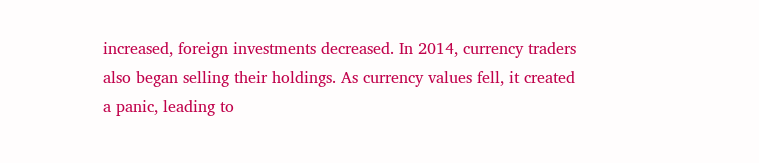increased, foreign investments decreased. In 2014, currency traders also began selling their holdings. As currency values fell, it created a panic, leading to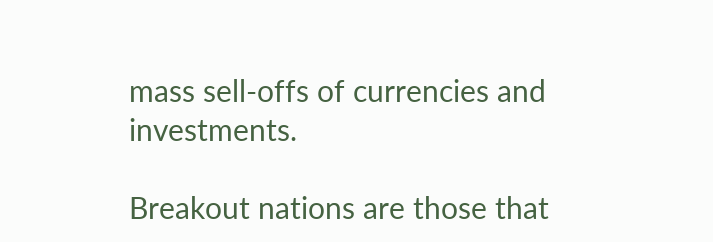mass sell-offs of currencies and investments.

Breakout nations are those that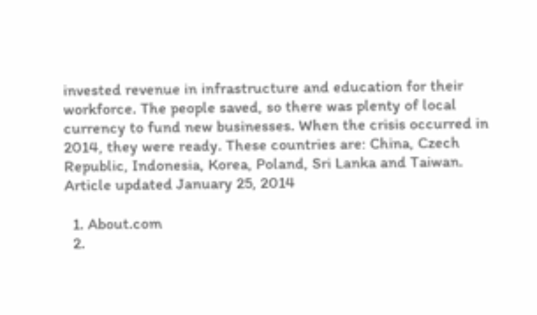invested revenue in infrastructure and education for their workforce. The people saved, so there was plenty of local currency to fund new businesses. When the crisis occurred in 2014, they were ready. These countries are: China, Czech Republic, Indonesia, Korea, Poland, Sri Lanka and Taiwan. Article updated January 25, 2014

  1. About.com
  2.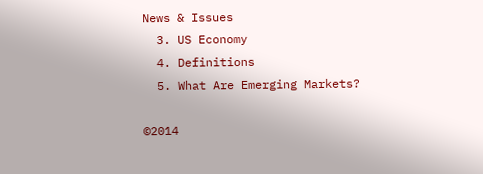News & Issues
  3. US Economy
  4. Definitions
  5. What Are Emerging Markets?

©2014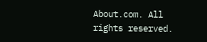About.com. All rights reserved.